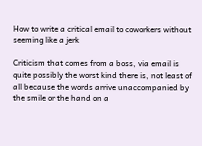How to write a critical email to coworkers without seeming like a jerk

Criticism that comes from a boss, via email is quite possibly the worst kind there is, not least of all because the words arrive unaccompanied by the smile or the hand on a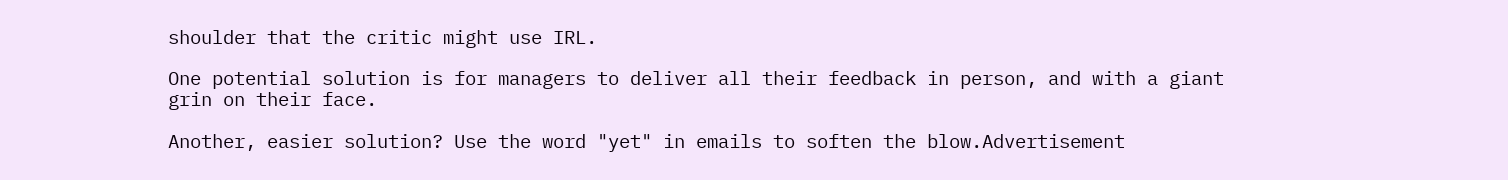shoulder that the critic might use IRL.

One potential solution is for managers to deliver all their feedback in person, and with a giant grin on their face.

Another, easier solution? Use the word "yet" in emails to soften the blow.Advertisement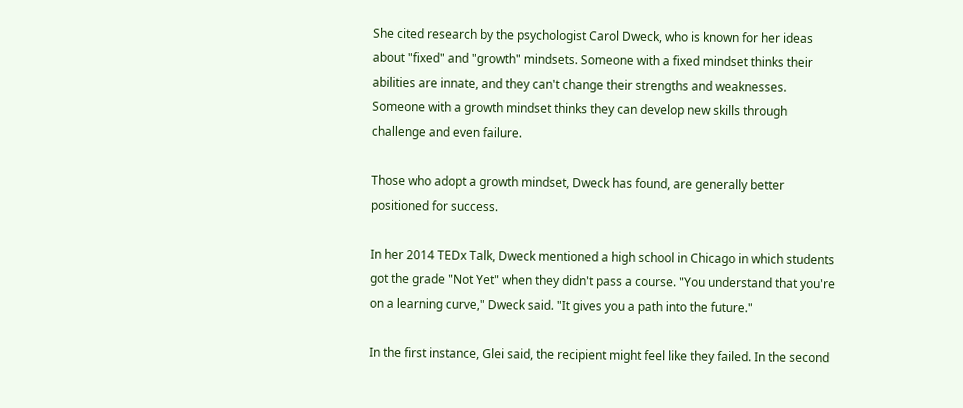She cited research by the psychologist Carol Dweck, who is known for her ideas about "fixed" and "growth" mindsets. Someone with a fixed mindset thinks their abilities are innate, and they can't change their strengths and weaknesses. Someone with a growth mindset thinks they can develop new skills through challenge and even failure.

Those who adopt a growth mindset, Dweck has found, are generally better positioned for success.

In her 2014 TEDx Talk, Dweck mentioned a high school in Chicago in which students got the grade "Not Yet" when they didn't pass a course. "You understand that you're on a learning curve," Dweck said. "It gives you a path into the future."

In the first instance, Glei said, the recipient might feel like they failed. In the second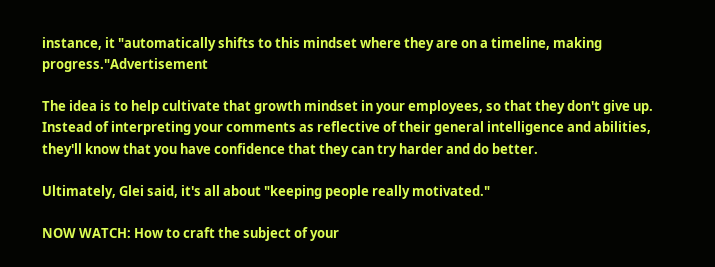instance, it "automatically shifts to this mindset where they are on a timeline, making progress."Advertisement

The idea is to help cultivate that growth mindset in your employees, so that they don't give up. Instead of interpreting your comments as reflective of their general intelligence and abilities, they'll know that you have confidence that they can try harder and do better.

Ultimately, Glei said, it's all about "keeping people really motivated."

NOW WATCH: How to craft the subject of your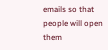emails so that people will open them